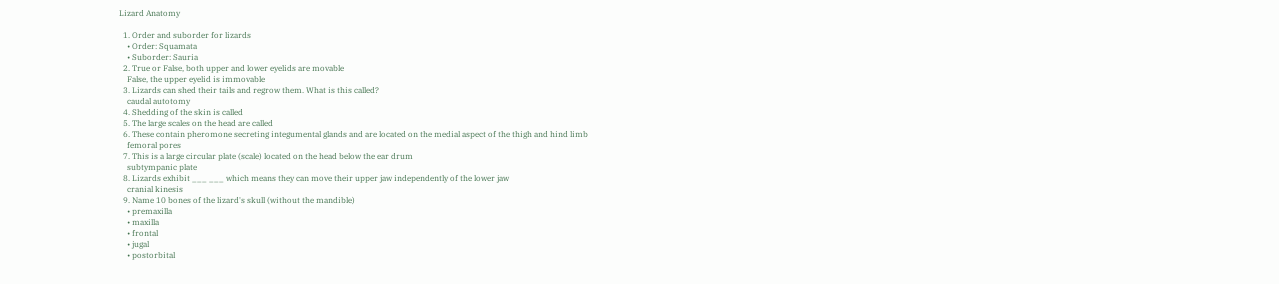Lizard Anatomy

  1. Order and suborder for lizards
    • Order: Squamata
    • Suborder: Sauria
  2. True or False, both upper and lower eyelids are movable
    False, the upper eyelid is immovable
  3. Lizards can shed their tails and regrow them. What is this called?
    caudal autotomy
  4. Shedding of the skin is called
  5. The large scales on the head are called
  6. These contain pheromone secreting integumental glands and are located on the medial aspect of the thigh and hind limb
    femoral pores
  7. This is a large circular plate (scale) located on the head below the ear drum
    subtympanic plate
  8. Lizards exhibit ___ ___ which means they can move their upper jaw independently of the lower jaw
    cranial kinesis
  9. Name 10 bones of the lizard's skull (without the mandible)
    • premaxilla
    • maxilla
    • frontal
    • jugal
    • postorbital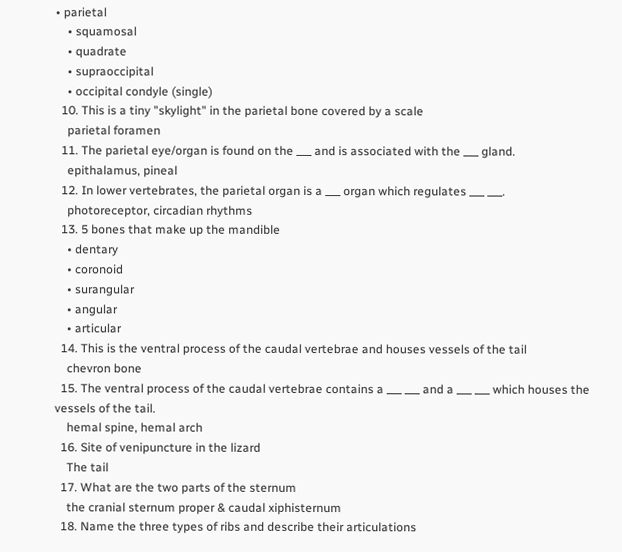• parietal
    • squamosal
    • quadrate
    • supraoccipital
    • occipital condyle (single)
  10. This is a tiny "skylight" in the parietal bone covered by a scale
    parietal foramen
  11. The parietal eye/organ is found on the ___ and is associated with the ___ gland.
    epithalamus, pineal
  12. In lower vertebrates, the parietal organ is a ___ organ which regulates ___ ___.
    photoreceptor, circadian rhythms
  13. 5 bones that make up the mandible
    • dentary
    • coronoid
    • surangular
    • angular
    • articular
  14. This is the ventral process of the caudal vertebrae and houses vessels of the tail
    chevron bone
  15. The ventral process of the caudal vertebrae contains a ___ ___ and a ___ ___ which houses the vessels of the tail.
    hemal spine, hemal arch
  16. Site of venipuncture in the lizard
    The tail
  17. What are the two parts of the sternum
    the cranial sternum proper & caudal xiphisternum
  18. Name the three types of ribs and describe their articulations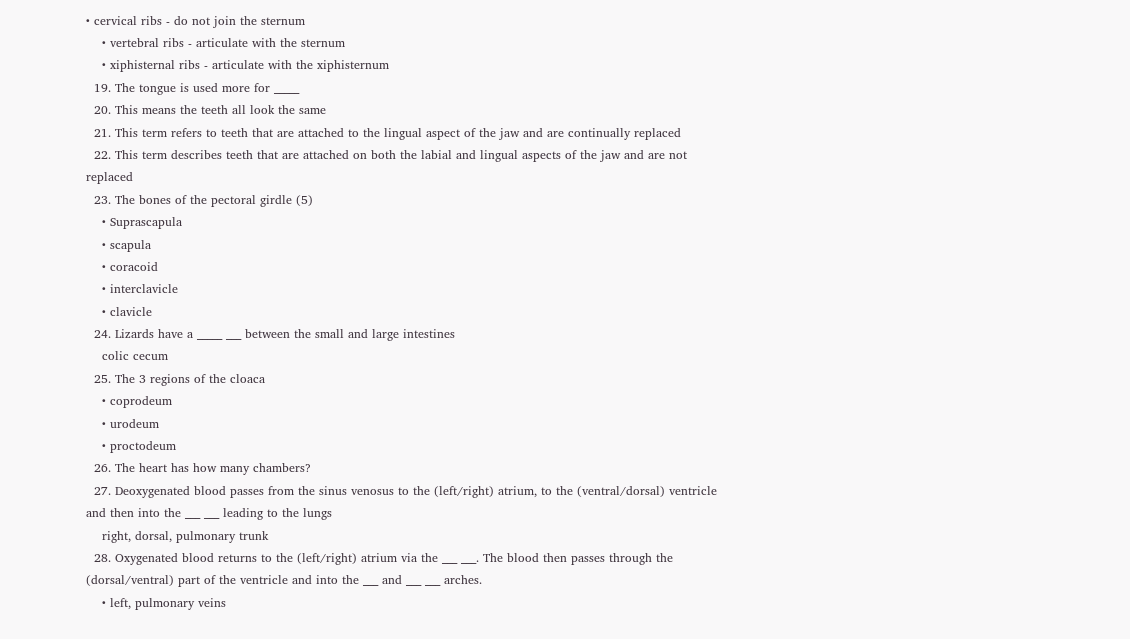• cervical ribs - do not join the sternum
    • vertebral ribs - articulate with the sternum
    • xiphisternal ribs - articulate with the xiphisternum
  19. The tongue is used more for _____
  20. This means the teeth all look the same
  21. This term refers to teeth that are attached to the lingual aspect of the jaw and are continually replaced
  22. This term describes teeth that are attached on both the labial and lingual aspects of the jaw and are not replaced
  23. The bones of the pectoral girdle (5)
    • Suprascapula
    • scapula
    • coracoid
    • interclavicle
    • clavicle
  24. Lizards have a _____ ___ between the small and large intestines
    colic cecum
  25. The 3 regions of the cloaca
    • coprodeum
    • urodeum
    • proctodeum
  26. The heart has how many chambers?
  27. Deoxygenated blood passes from the sinus venosus to the (left/right) atrium, to the (ventral/dorsal) ventricle and then into the ___ ___ leading to the lungs
    right, dorsal, pulmonary trunk
  28. Oxygenated blood returns to the (left/right) atrium via the ___ ___. The blood then passes through the (dorsal/ventral) part of the ventricle and into the ___ and ___ ___ arches.
    • left, pulmonary veins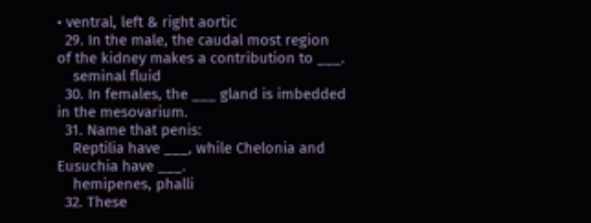• ventral, left & right aortic
  29. In the male, the caudal most region of the kidney makes a contribution to ___.
    seminal fluid
  30. In females, the ___ gland is imbedded in the mesovarium.
  31. Name that penis:
    Reptilia have ___, while Chelonia and Eusuchia have ___.
    hemipenes, phalli
  32. These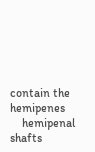contain the hemipenes
    hemipenal shafts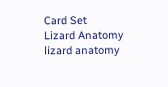Card Set
Lizard Anatomy
lizard anatomy